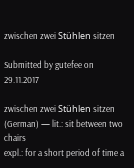zwischen zwei Stühlen sitzen

Submitted by gutefee on 29.11.2017

zwischen zwei Stühlen sitzen (German) — lit.: sit between two chairs
expl.: for a short period of time a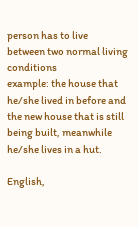person has to live
between two normal living conditions
example: the house that he/she lived in before and the new house that is still being built, meanwhile he/she lives in a hut.

English,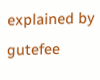explained by gutefee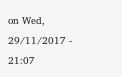on Wed, 29/11/2017 - 21:07